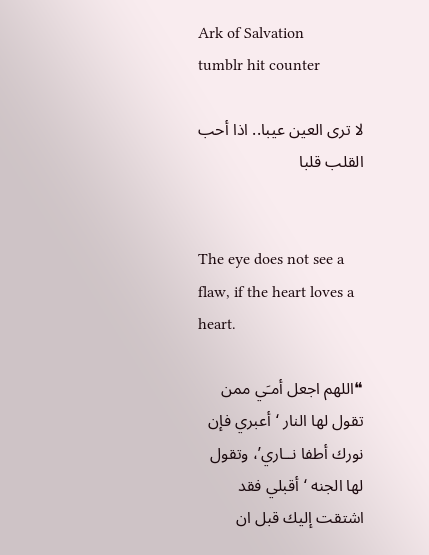Ark of Salvation
tumblr hit counter

لا ترى العين عيبا.. اذا أحب القلب قلبا


The eye does not see a flaw, if the heart loves a heart.

❝اللهم اجعل أمـَي ممن تقول لها النار ‘أعبري فإن نورك أطفا نــاري’، وتقول لها الجنه ‘أقبلي فقد اشتقت إليك قبل ان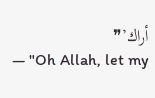أراك’❞
— "Oh Allah, let my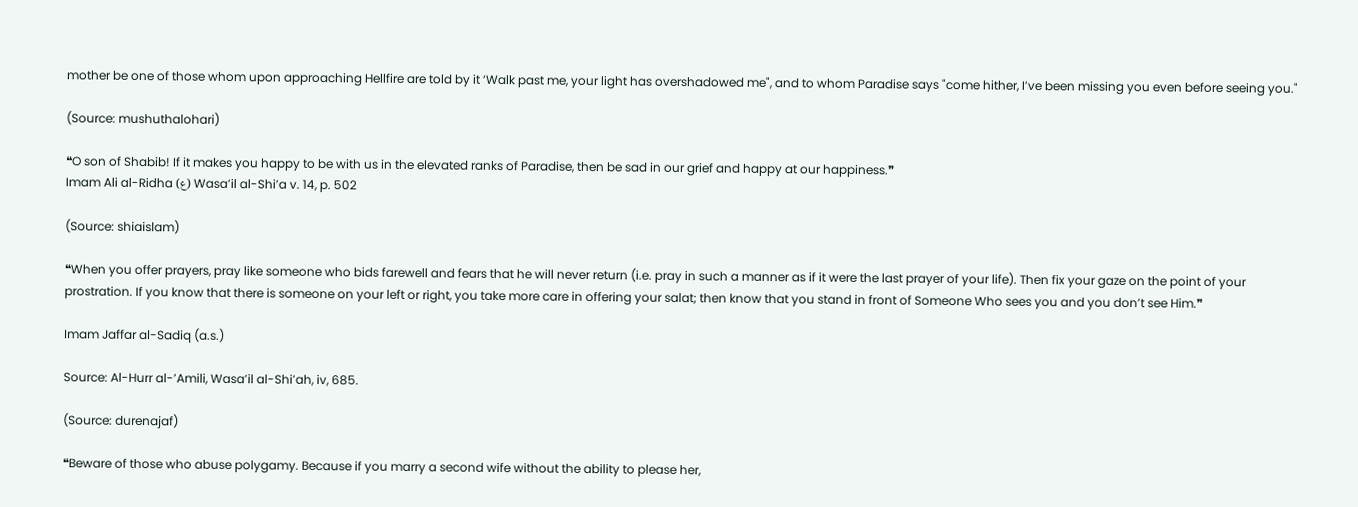mother be one of those whom upon approaching Hellfire are told by it ‘Walk past me, your light has overshadowed me", and to whom Paradise says "come hither, I’ve been missing you even before seeing you."

(Source: mushuthalohari)

❝O son of Shabib! If it makes you happy to be with us in the elevated ranks of Paradise, then be sad in our grief and happy at our happiness.❞
Imam Ali al-Ridha (ع) Wasa’il al-Shi’a v. 14, p. 502

(Source: shiaislam)

❝When you offer prayers, pray like someone who bids farewell and fears that he will never return (i.e. pray in such a manner as if it were the last prayer of your life). Then fix your gaze on the point of your prostration. If you know that there is someone on your left or right, you take more care in offering your salat; then know that you stand in front of Someone Who sees you and you don’t see Him.❞

Imam Jaffar al-Sadiq (a.s.)

Source: Al-Hurr al-’Amili, Wasa’il al-Shi’ah, iv, 685.

(Source: durenajaf)

❝Beware of those who abuse polygamy. Because if you marry a second wife without the ability to please her,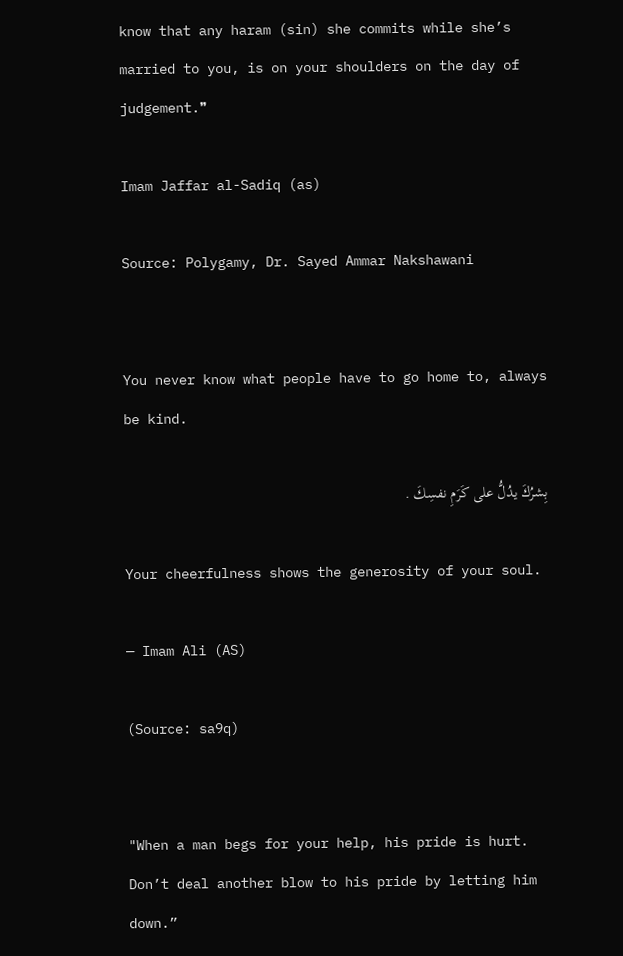know that any haram (sin) she commits while she’s married to you, is on your shoulders on the day of judgement.❞

Imam Jaffar al-Sadiq (as)

Source: Polygamy, Dr. Sayed Ammar Nakshawani


You never know what people have to go home to, always be kind.

بِشرُكَ يدُلُّ على كَرَمِ نفسِكَ .

Your cheerfulness shows the generosity of your soul.

— Imam Ali (AS)

(Source: sa9q)


"When a man begs for your help, his pride is hurt. Don’t deal another blow to his pride by letting him down.”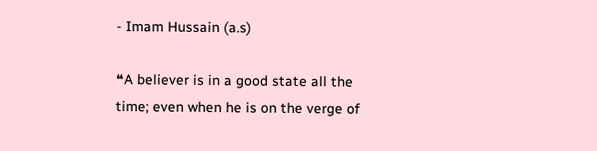- Imam Hussain (a.s)

❝A believer is in a good state all the time; even when he is on the verge of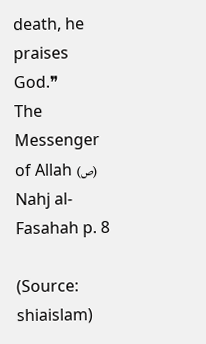death, he praises God.❞
The Messenger of Allah (ص) Nahj al-Fasahah p. 8

(Source: shiaislam)